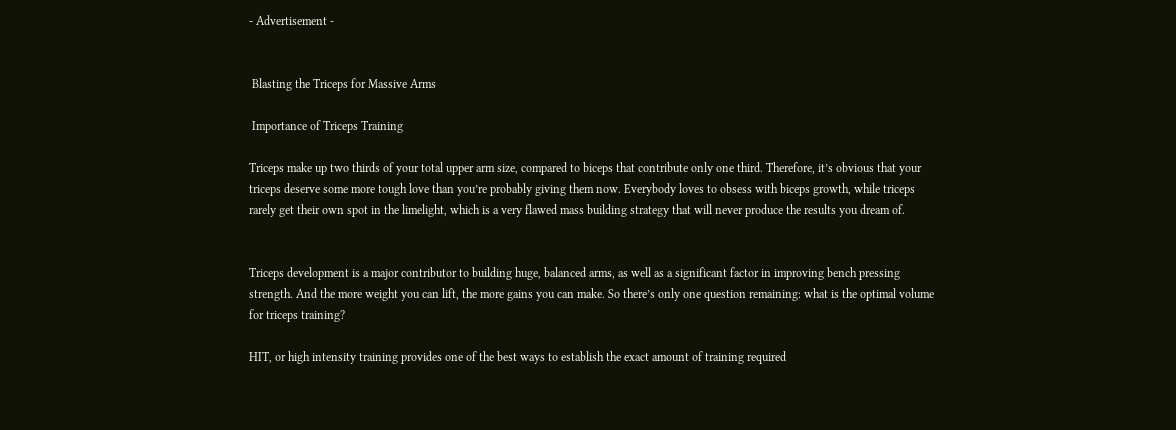- Advertisement -


 Blasting the Triceps for Massive Arms

 Importance of Triceps Training

Triceps make up two thirds of your total upper arm size, compared to biceps that contribute only one third. Therefore, it’s obvious that your triceps deserve some more tough love than you’re probably giving them now. Everybody loves to obsess with biceps growth, while triceps rarely get their own spot in the limelight, which is a very flawed mass building strategy that will never produce the results you dream of.


Triceps development is a major contributor to building huge, balanced arms, as well as a significant factor in improving bench pressing strength. And the more weight you can lift, the more gains you can make. So there’s only one question remaining: what is the optimal volume for triceps training?

HIT, or high intensity training provides one of the best ways to establish the exact amount of training required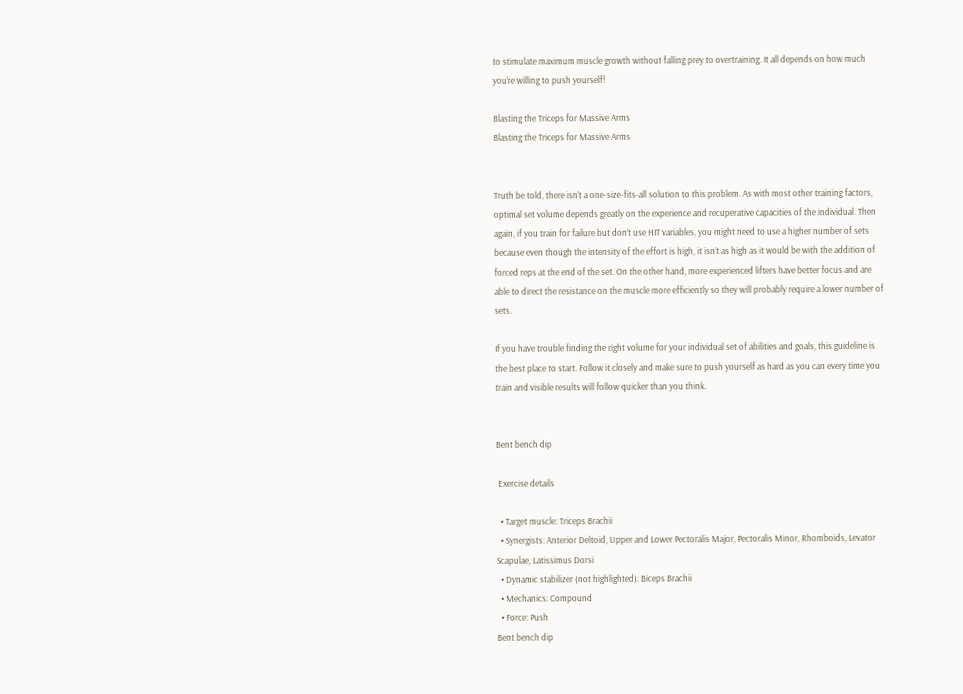to stimulate maximum muscle growth without falling prey to overtraining. It all depends on how much you’re willing to push yourself!

Blasting the Triceps for Massive Arms
Blasting the Triceps for Massive Arms


Truth be told, there isn’t a one-size-fits-all solution to this problem. As with most other training factors, optimal set volume depends greatly on the experience and recuperative capacities of the individual. Then again, if you train for failure but don’t use HIT variables, you might need to use a higher number of sets because even though the intensity of the effort is high, it isn’t as high as it would be with the addition of forced reps at the end of the set. On the other hand, more experienced lifters have better focus and are able to direct the resistance on the muscle more efficiently so they will probably require a lower number of sets.

If you have trouble finding the right volume for your individual set of abilities and goals, this guideline is the best place to start. Follow it closely and make sure to push yourself as hard as you can every time you train and visible results will follow quicker than you think.


Bent bench dip

 Exercise details

  • Target muscle: Triceps Brachii
  • Synergists: Anterior Deltoid, Upper and Lower Pectoralis Major, Pectoralis Minor, Rhomboids, Levator Scapulae, Latissimus Dorsi
  • Dynamic stabilizer (not highlighted): Biceps Brachii
  • Mechanics: Compound
  • Force: Push
Bent bench dip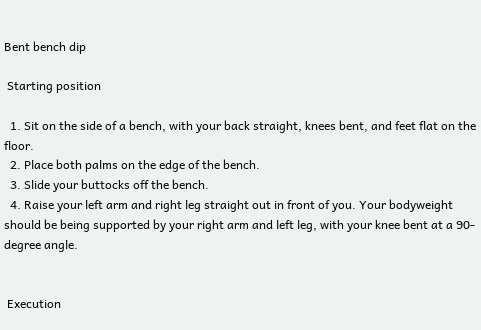Bent bench dip

 Starting position

  1. Sit on the side of a bench, with your back straight, knees bent, and feet flat on the floor.
  2. Place both palms on the edge of the bench.
  3. Slide your buttocks off the bench.
  4. Raise your left arm and right leg straight out in front of you. Your bodyweight should be being supported by your right arm and left leg, with your knee bent at a 90-degree angle.


 Execution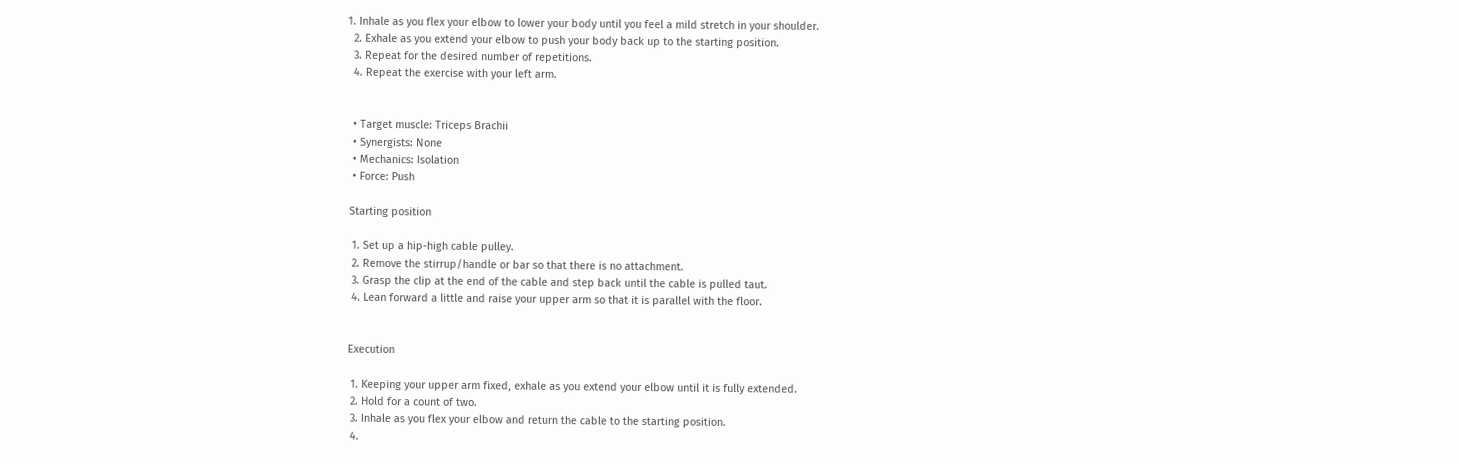1. Inhale as you flex your elbow to lower your body until you feel a mild stretch in your shoulder.
  2. Exhale as you extend your elbow to push your body back up to the starting position.
  3. Repeat for the desired number of repetitions.
  4. Repeat the exercise with your left arm.


  • Target muscle: Triceps Brachii
  • Synergists: None
  • Mechanics: Isolation
  • Force: Push

 Starting position

  1. Set up a hip-high cable pulley.
  2. Remove the stirrup/handle or bar so that there is no attachment.
  3. Grasp the clip at the end of the cable and step back until the cable is pulled taut.
  4. Lean forward a little and raise your upper arm so that it is parallel with the floor.


 Execution

  1. Keeping your upper arm fixed, exhale as you extend your elbow until it is fully extended.
  2. Hold for a count of two.
  3. Inhale as you flex your elbow and return the cable to the starting position.
  4.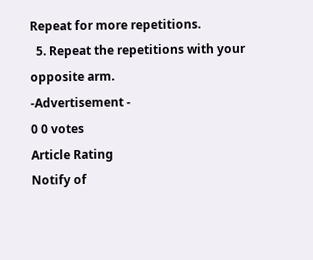Repeat for more repetitions.
  5. Repeat the repetitions with your opposite arm.
-Advertisement -
0 0 votes
Article Rating
Notify of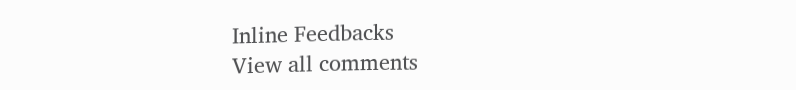Inline Feedbacks
View all comments